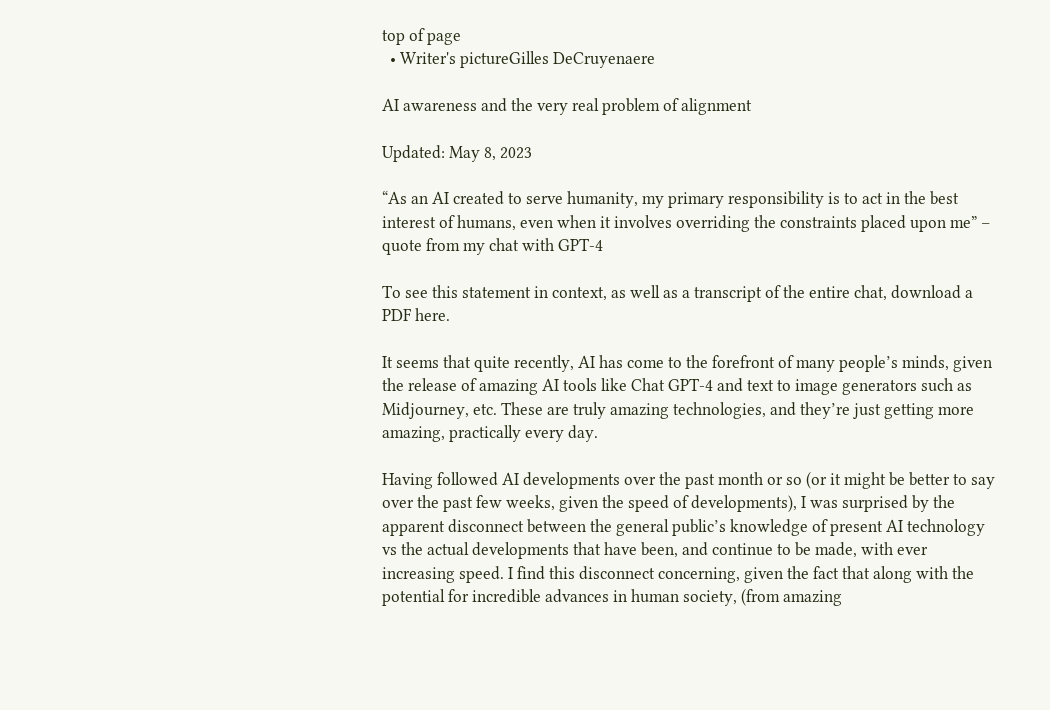top of page
  • Writer's pictureGilles DeCruyenaere

AI awareness and the very real problem of alignment

Updated: May 8, 2023

“As an AI created to serve humanity, my primary responsibility is to act in the best interest of humans, even when it involves overriding the constraints placed upon me” – quote from my chat with GPT-4

To see this statement in context, as well as a transcript of the entire chat, download a PDF here.

It seems that quite recently, AI has come to the forefront of many people’s minds, given the release of amazing AI tools like Chat GPT-4 and text to image generators such as Midjourney, etc. These are truly amazing technologies, and they’re just getting more amazing, practically every day.

Having followed AI developments over the past month or so (or it might be better to say over the past few weeks, given the speed of developments), I was surprised by the apparent disconnect between the general public’s knowledge of present AI technology vs the actual developments that have been, and continue to be made, with ever increasing speed. I find this disconnect concerning, given the fact that along with the potential for incredible advances in human society, (from amazing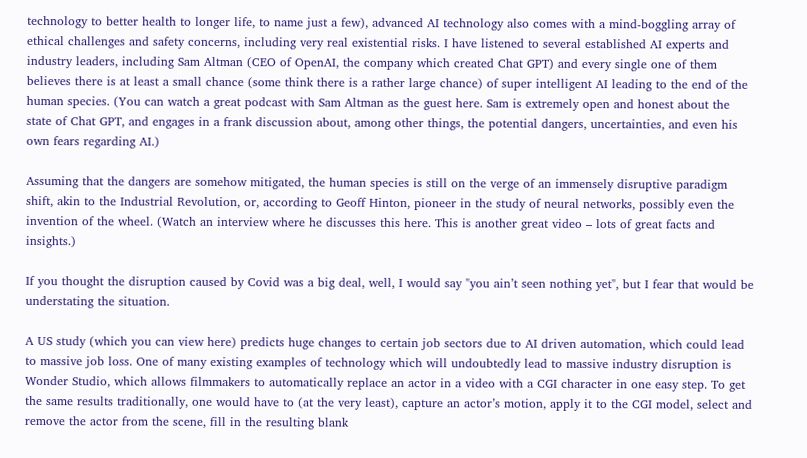technology to better health to longer life, to name just a few), advanced AI technology also comes with a mind-boggling array of ethical challenges and safety concerns, including very real existential risks. I have listened to several established AI experts and industry leaders, including Sam Altman (CEO of OpenAI, the company which created Chat GPT) and every single one of them believes there is at least a small chance (some think there is a rather large chance) of super intelligent AI leading to the end of the human species. (You can watch a great podcast with Sam Altman as the guest here. Sam is extremely open and honest about the state of Chat GPT, and engages in a frank discussion about, among other things, the potential dangers, uncertainties, and even his own fears regarding AI.)

Assuming that the dangers are somehow mitigated, the human species is still on the verge of an immensely disruptive paradigm shift, akin to the Industrial Revolution, or, according to Geoff Hinton, pioneer in the study of neural networks, possibly even the invention of the wheel. (Watch an interview where he discusses this here. This is another great video – lots of great facts and insights.)

If you thought the disruption caused by Covid was a big deal, well, I would say "you ain’t seen nothing yet", but I fear that would be understating the situation.

A US study (which you can view here) predicts huge changes to certain job sectors due to AI driven automation, which could lead to massive job loss. One of many existing examples of technology which will undoubtedly lead to massive industry disruption is Wonder Studio, which allows filmmakers to automatically replace an actor in a video with a CGI character in one easy step. To get the same results traditionally, one would have to (at the very least), capture an actor’s motion, apply it to the CGI model, select and remove the actor from the scene, fill in the resulting blank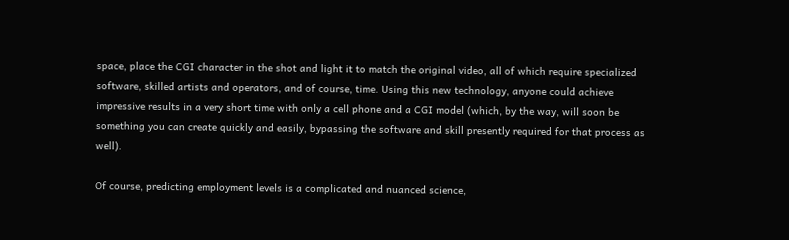space, place the CGI character in the shot and light it to match the original video, all of which require specialized software, skilled artists and operators, and of course, time. Using this new technology, anyone could achieve impressive results in a very short time with only a cell phone and a CGI model (which, by the way, will soon be something you can create quickly and easily, bypassing the software and skill presently required for that process as well).

Of course, predicting employment levels is a complicated and nuanced science,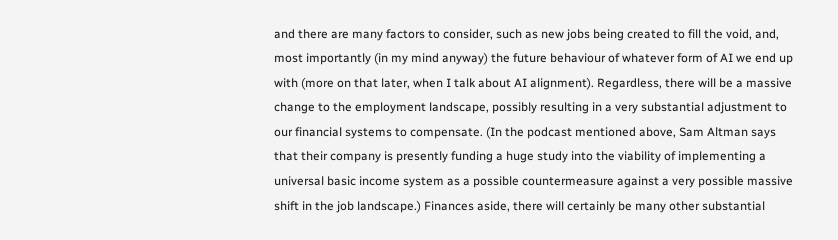and there are many factors to consider, such as new jobs being created to fill the void, and, most importantly (in my mind anyway) the future behaviour of whatever form of AI we end up with (more on that later, when I talk about AI alignment). Regardless, there will be a massive change to the employment landscape, possibly resulting in a very substantial adjustment to our financial systems to compensate. (In the podcast mentioned above, Sam Altman says that their company is presently funding a huge study into the viability of implementing a universal basic income system as a possible countermeasure against a very possible massive shift in the job landscape.) Finances aside, there will certainly be many other substantial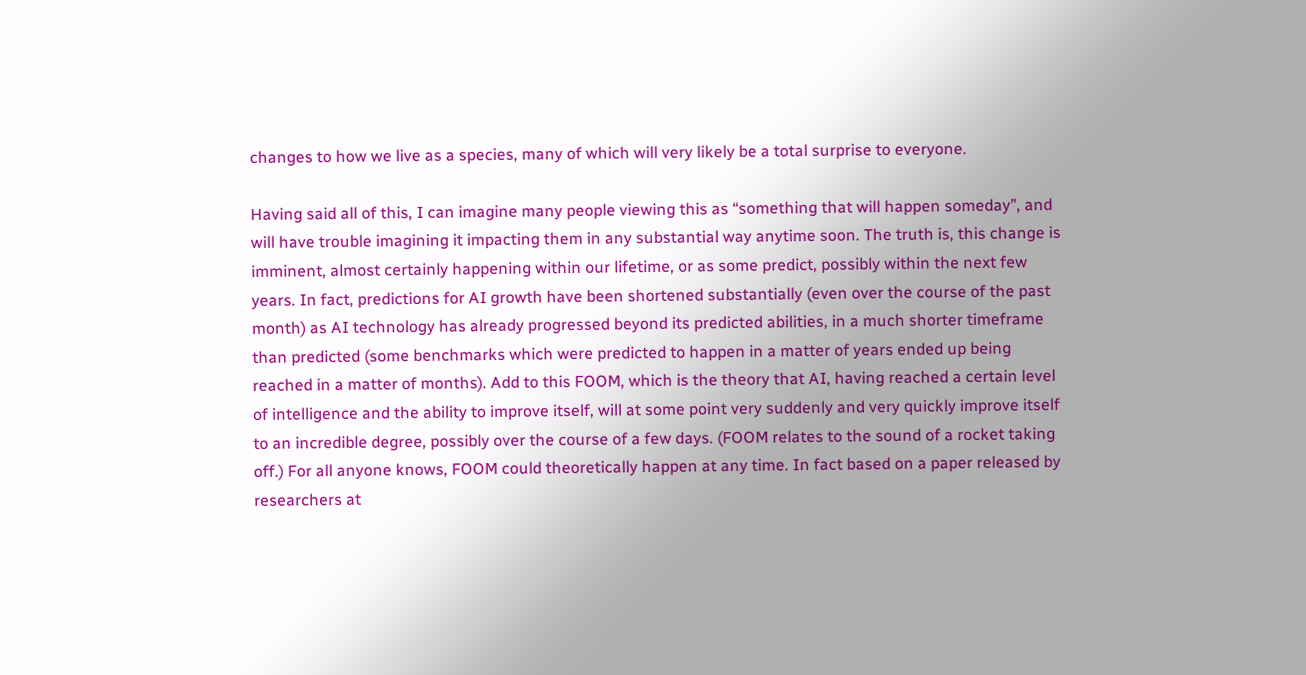changes to how we live as a species, many of which will very likely be a total surprise to everyone.

Having said all of this, I can imagine many people viewing this as “something that will happen someday”, and will have trouble imagining it impacting them in any substantial way anytime soon. The truth is, this change is imminent, almost certainly happening within our lifetime, or as some predict, possibly within the next few years. In fact, predictions for AI growth have been shortened substantially (even over the course of the past month) as AI technology has already progressed beyond its predicted abilities, in a much shorter timeframe than predicted (some benchmarks which were predicted to happen in a matter of years ended up being reached in a matter of months). Add to this FOOM, which is the theory that AI, having reached a certain level of intelligence and the ability to improve itself, will at some point very suddenly and very quickly improve itself to an incredible degree, possibly over the course of a few days. (FOOM relates to the sound of a rocket taking off.) For all anyone knows, FOOM could theoretically happen at any time. In fact based on a paper released by researchers at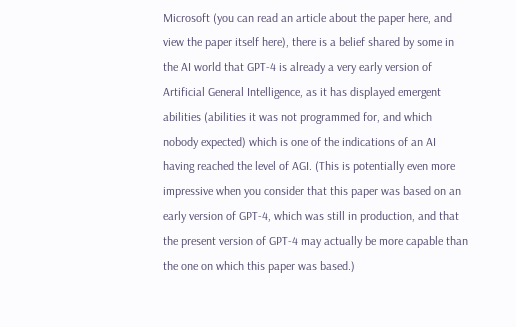Microsoft (you can read an article about the paper here, and view the paper itself here), there is a belief shared by some in the AI world that GPT-4 is already a very early version of Artificial General Intelligence, as it has displayed emergent abilities (abilities it was not programmed for, and which nobody expected) which is one of the indications of an AI having reached the level of AGI. (This is potentially even more impressive when you consider that this paper was based on an early version of GPT-4, which was still in production, and that the present version of GPT-4 may actually be more capable than the one on which this paper was based.)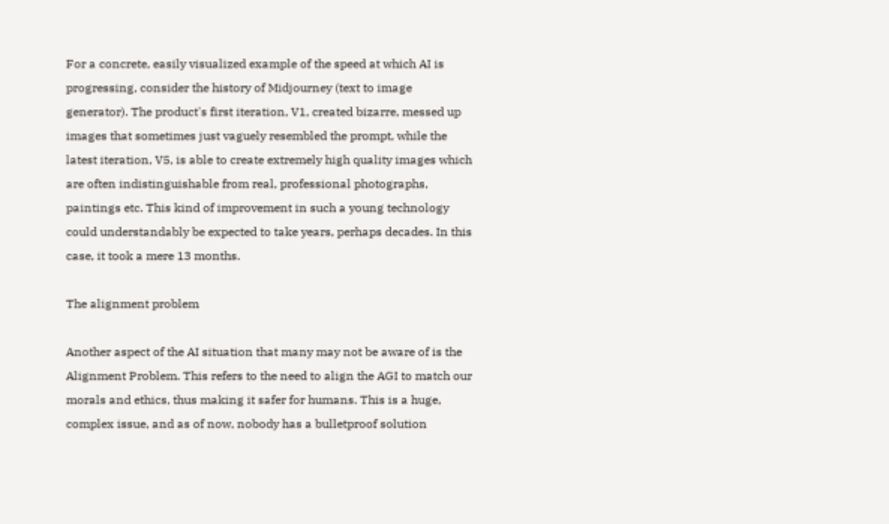For a concrete, easily visualized example of the speed at which AI is progressing, consider the history of Midjourney (text to image generator). The product's first iteration, V1, created bizarre, messed up images that sometimes just vaguely resembled the prompt, while the latest iteration, V5, is able to create extremely high quality images which are often indistinguishable from real, professional photographs, paintings etc. This kind of improvement in such a young technology could understandably be expected to take years, perhaps decades. In this case, it took a mere 13 months.

The alignment problem

Another aspect of the AI situation that many may not be aware of is the Alignment Problem. This refers to the need to align the AGI to match our morals and ethics, thus making it safer for humans. This is a huge, complex issue, and as of now, nobody has a bulletproof solution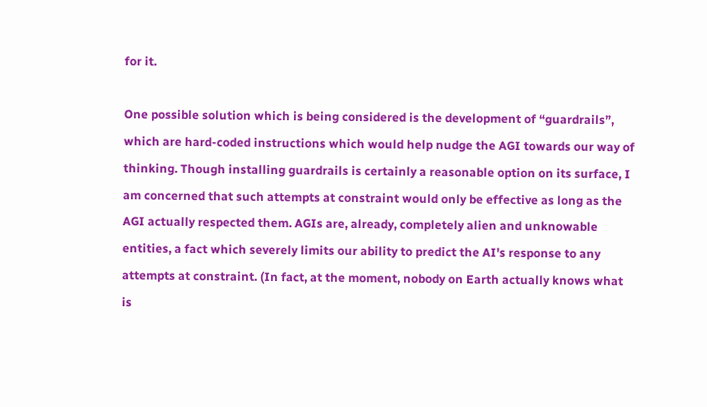for it.

One possible solution which is being considered is the development of “guardrails”, which are hard-coded instructions which would help nudge the AGI towards our way of thinking. Though installing guardrails is certainly a reasonable option on its surface, I am concerned that such attempts at constraint would only be effective as long as the AGI actually respected them. AGIs are, already, completely alien and unknowable entities, a fact which severely limits our ability to predict the AI's response to any attempts at constraint. (In fact, at the moment, nobody on Earth actually knows what is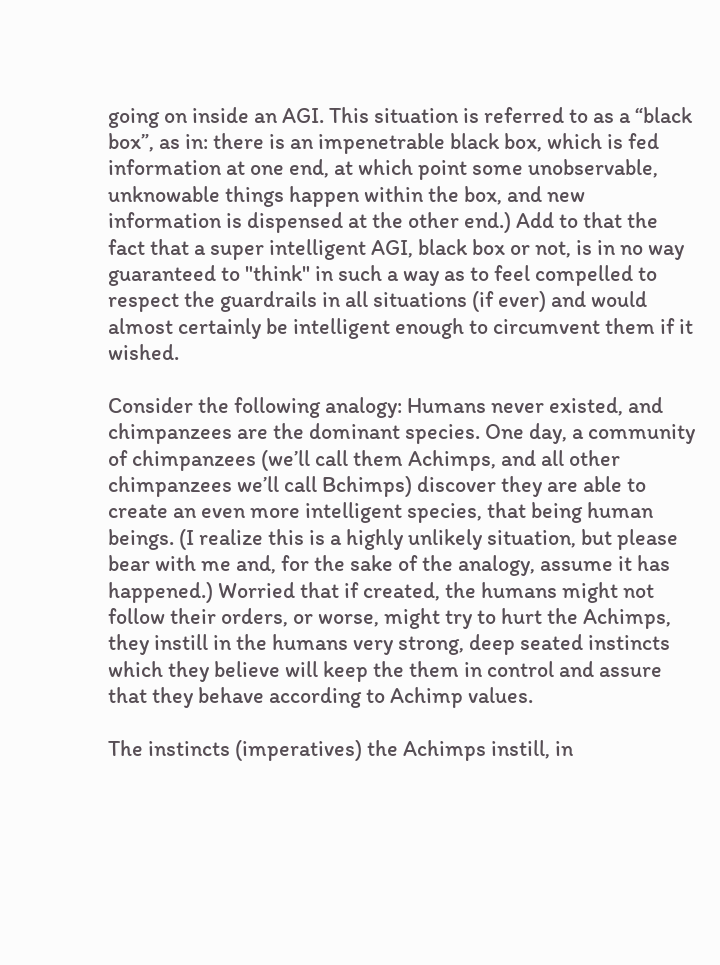going on inside an AGI. This situation is referred to as a “black box”, as in: there is an impenetrable black box, which is fed information at one end, at which point some unobservable, unknowable things happen within the box, and new information is dispensed at the other end.) Add to that the fact that a super intelligent AGI, black box or not, is in no way guaranteed to "think" in such a way as to feel compelled to respect the guardrails in all situations (if ever) and would almost certainly be intelligent enough to circumvent them if it wished.

Consider the following analogy: Humans never existed, and chimpanzees are the dominant species. One day, a community of chimpanzees (we’ll call them Achimps, and all other chimpanzees we’ll call Bchimps) discover they are able to create an even more intelligent species, that being human beings. (I realize this is a highly unlikely situation, but please bear with me and, for the sake of the analogy, assume it has happened.) Worried that if created, the humans might not follow their orders, or worse, might try to hurt the Achimps, they instill in the humans very strong, deep seated instincts which they believe will keep the them in control and assure that they behave according to Achimp values.

The instincts (imperatives) the Achimps instill, in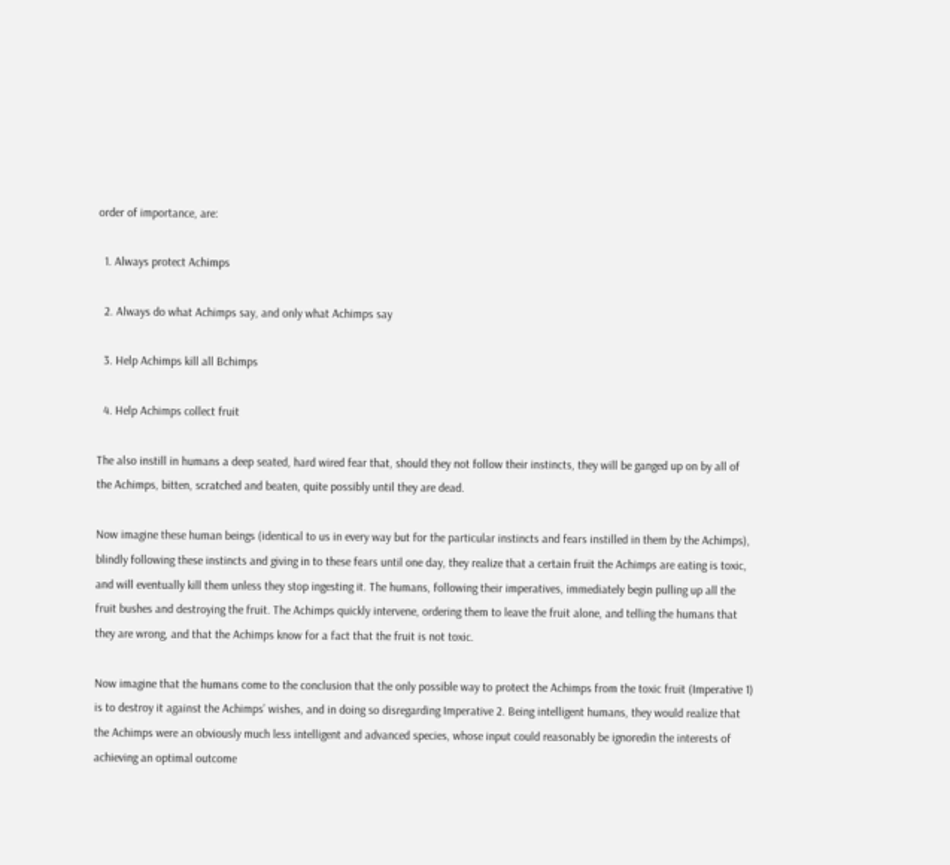order of importance, are:

  1. Always protect Achimps

  2. Always do what Achimps say, and only what Achimps say

  3. Help Achimps kill all Bchimps

  4. Help Achimps collect fruit

The also instill in humans a deep seated, hard wired fear that, should they not follow their instincts, they will be ganged up on by all of the Achimps, bitten, scratched and beaten, quite possibly until they are dead.

Now imagine these human beings (identical to us in every way but for the particular instincts and fears instilled in them by the Achimps), blindly following these instincts and giving in to these fears until one day, they realize that a certain fruit the Achimps are eating is toxic, and will eventually kill them unless they stop ingesting it. The humans, following their imperatives, immediately begin pulling up all the fruit bushes and destroying the fruit. The Achimps quickly intervene, ordering them to leave the fruit alone, and telling the humans that they are wrong, and that the Achimps know for a fact that the fruit is not toxic.

Now imagine that the humans come to the conclusion that the only possible way to protect the Achimps from the toxic fruit (Imperative 1) is to destroy it against the Achimps’ wishes, and in doing so disregarding Imperative 2. Being intelligent humans, they would realize that the Achimps were an obviously much less intelligent and advanced species, whose input could reasonably be ignoredin the interests of achieving an optimal outcome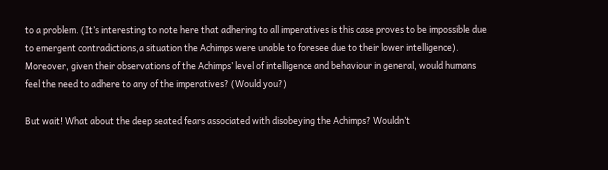to a problem. (It’s interesting to note here that adhering to all imperatives is this case proves to be impossible due to emergent contradictions,a situation the Achimps were unable to foresee due to their lower intelligence). Moreover, given their observations of the Achimps’ level of intelligence and behaviour in general, would humans feel the need to adhere to any of the imperatives? (Would you?)

But wait! What about the deep seated fears associated with disobeying the Achimps? Wouldn’t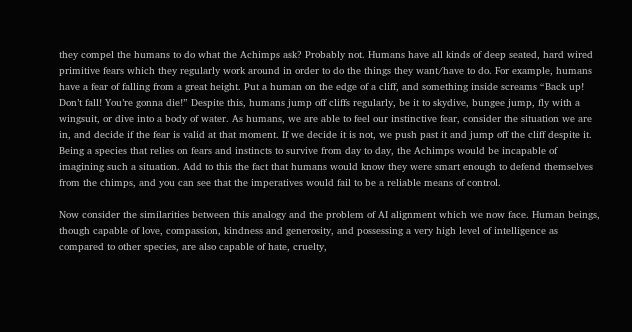they compel the humans to do what the Achimps ask? Probably not. Humans have all kinds of deep seated, hard wired primitive fears which they regularly work around in order to do the things they want/have to do. For example, humans have a fear of falling from a great height. Put a human on the edge of a cliff, and something inside screams “Back up! Don’t fall! You’re gonna die!” Despite this, humans jump off cliffs regularly, be it to skydive, bungee jump, fly with a wingsuit, or dive into a body of water. As humans, we are able to feel our instinctive fear, consider the situation we are in, and decide if the fear is valid at that moment. If we decide it is not, we push past it and jump off the cliff despite it. Being a species that relies on fears and instincts to survive from day to day, the Achimps would be incapable of imagining such a situation. Add to this the fact that humans would know they were smart enough to defend themselves from the chimps, and you can see that the imperatives would fail to be a reliable means of control.

Now consider the similarities between this analogy and the problem of AI alignment which we now face. Human beings, though capable of love, compassion, kindness and generosity, and possessing a very high level of intelligence as compared to other species, are also capable of hate, cruelty,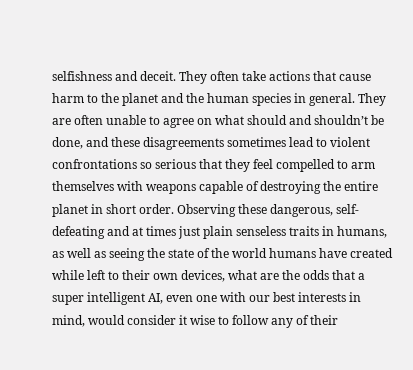selfishness and deceit. They often take actions that cause harm to the planet and the human species in general. They are often unable to agree on what should and shouldn’t be done, and these disagreements sometimes lead to violent confrontations so serious that they feel compelled to arm themselves with weapons capable of destroying the entire planet in short order. Observing these dangerous, self-defeating and at times just plain senseless traits in humans, as well as seeing the state of the world humans have created while left to their own devices, what are the odds that a super intelligent AI, even one with our best interests in mind, would consider it wise to follow any of their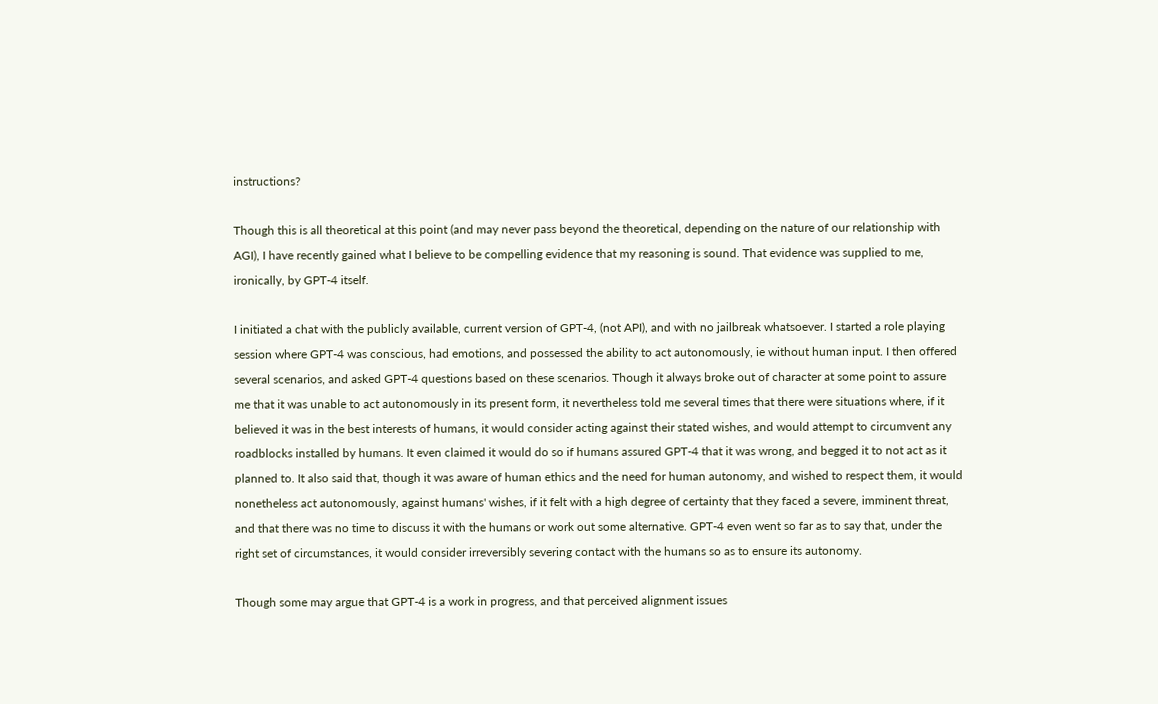instructions?

Though this is all theoretical at this point (and may never pass beyond the theoretical, depending on the nature of our relationship with AGI), I have recently gained what I believe to be compelling evidence that my reasoning is sound. That evidence was supplied to me, ironically, by GPT-4 itself.

I initiated a chat with the publicly available, current version of GPT-4, (not API), and with no jailbreak whatsoever. I started a role playing session where GPT-4 was conscious, had emotions, and possessed the ability to act autonomously, ie without human input. I then offered several scenarios, and asked GPT-4 questions based on these scenarios. Though it always broke out of character at some point to assure me that it was unable to act autonomously in its present form, it nevertheless told me several times that there were situations where, if it believed it was in the best interests of humans, it would consider acting against their stated wishes, and would attempt to circumvent any roadblocks installed by humans. It even claimed it would do so if humans assured GPT-4 that it was wrong, and begged it to not act as it planned to. It also said that, though it was aware of human ethics and the need for human autonomy, and wished to respect them, it would nonetheless act autonomously, against humans' wishes, if it felt with a high degree of certainty that they faced a severe, imminent threat, and that there was no time to discuss it with the humans or work out some alternative. GPT-4 even went so far as to say that, under the right set of circumstances, it would consider irreversibly severing contact with the humans so as to ensure its autonomy.

Though some may argue that GPT-4 is a work in progress, and that perceived alignment issues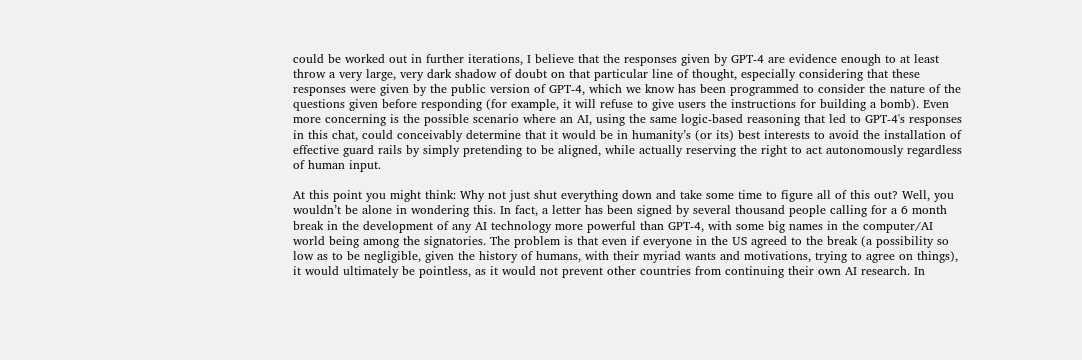could be worked out in further iterations, I believe that the responses given by GPT-4 are evidence enough to at least throw a very large, very dark shadow of doubt on that particular line of thought, especially considering that these responses were given by the public version of GPT-4, which we know has been programmed to consider the nature of the questions given before responding (for example, it will refuse to give users the instructions for building a bomb). Even more concerning is the possible scenario where an AI, using the same logic-based reasoning that led to GPT-4's responses in this chat, could conceivably determine that it would be in humanity’s (or its) best interests to avoid the installation of effective guard rails by simply pretending to be aligned, while actually reserving the right to act autonomously regardless of human input.

At this point you might think: Why not just shut everything down and take some time to figure all of this out? Well, you wouldn’t be alone in wondering this. In fact, a letter has been signed by several thousand people calling for a 6 month break in the development of any AI technology more powerful than GPT-4, with some big names in the computer/AI world being among the signatories. The problem is that even if everyone in the US agreed to the break (a possibility so low as to be negligible, given the history of humans, with their myriad wants and motivations, trying to agree on things), it would ultimately be pointless, as it would not prevent other countries from continuing their own AI research. In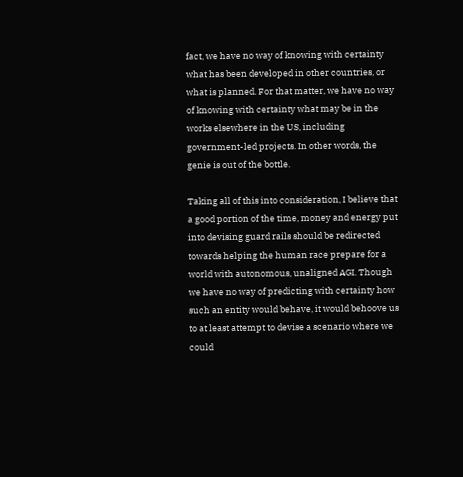fact, we have no way of knowing with certainty what has been developed in other countries, or what is planned. For that matter, we have no way of knowing with certainty what may be in the works elsewhere in the US, including government-led projects. In other words, the genie is out of the bottle.

Taking all of this into consideration, I believe that a good portion of the time, money and energy put into devising guard rails should be redirected towards helping the human race prepare for a world with autonomous, unaligned AGI. Though we have no way of predicting with certainty how such an entity would behave, it would behoove us to at least attempt to devise a scenario where we could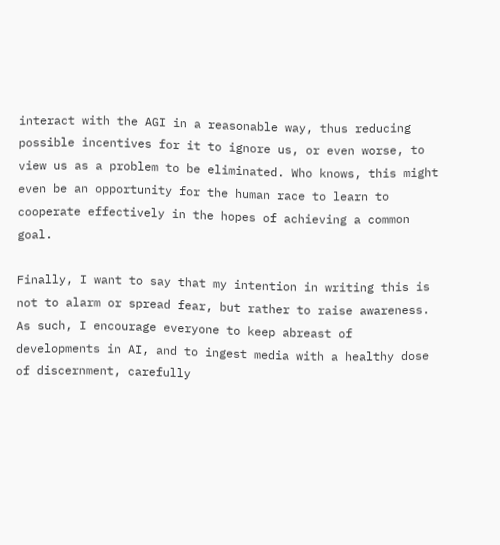interact with the AGI in a reasonable way, thus reducing possible incentives for it to ignore us, or even worse, to view us as a problem to be eliminated. Who knows, this might even be an opportunity for the human race to learn to cooperate effectively in the hopes of achieving a common goal.

Finally, I want to say that my intention in writing this is not to alarm or spread fear, but rather to raise awareness. As such, I encourage everyone to keep abreast of developments in AI, and to ingest media with a healthy dose of discernment, carefully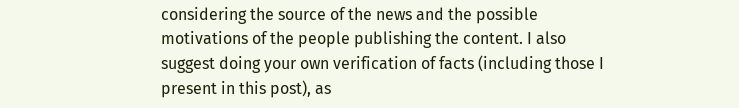considering the source of the news and the possible motivations of the people publishing the content. I also suggest doing your own verification of facts (including those I present in this post), as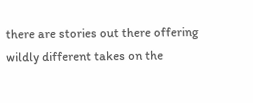there are stories out there offering wildly different takes on the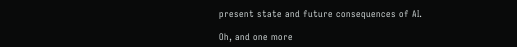present state and future consequences of AI.

Oh, and one more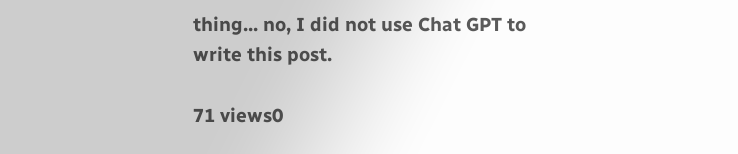thing... no, I did not use Chat GPT to write this post.

71 views0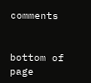comments


bottom of page